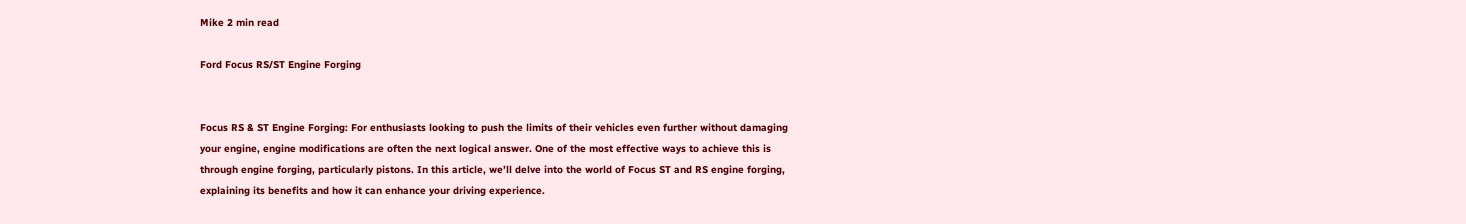Mike 2 min read

Ford Focus RS/ST Engine Forging


Focus RS & ST Engine Forging: For enthusiasts looking to push the limits of their vehicles even further without damaging your engine, engine modifications are often the next logical answer. One of the most effective ways to achieve this is through engine forging, particularly pistons. In this article, we’ll delve into the world of Focus ST and RS engine forging, explaining its benefits and how it can enhance your driving experience.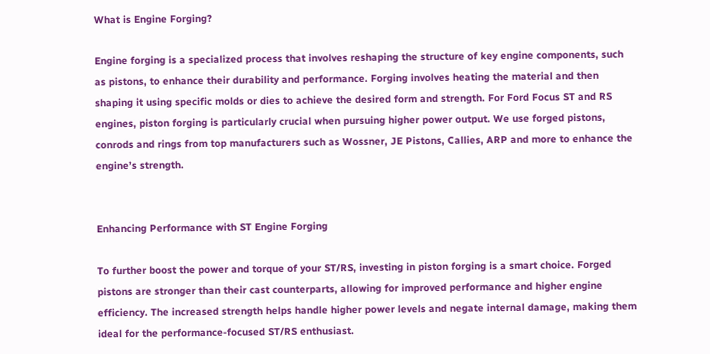What is Engine Forging?

Engine forging is a specialized process that involves reshaping the structure of key engine components, such as pistons, to enhance their durability and performance. Forging involves heating the material and then shaping it using specific molds or dies to achieve the desired form and strength. For Ford Focus ST and RS engines, piston forging is particularly crucial when pursuing higher power output. We use forged pistons, conrods and rings from top manufacturers such as Wossner, JE Pistons, Callies, ARP and more to enhance the engine’s strength.


Enhancing Performance with ST Engine Forging

To further boost the power and torque of your ST/RS, investing in piston forging is a smart choice. Forged pistons are stronger than their cast counterparts, allowing for improved performance and higher engine efficiency. The increased strength helps handle higher power levels and negate internal damage, making them ideal for the performance-focused ST/RS enthusiast.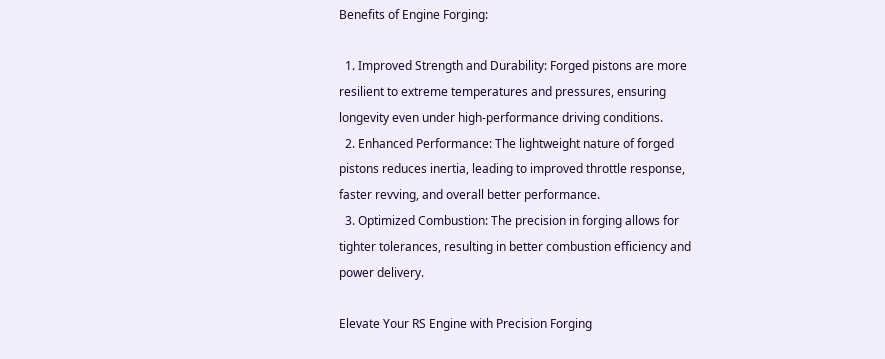Benefits of Engine Forging:

  1. Improved Strength and Durability: Forged pistons are more resilient to extreme temperatures and pressures, ensuring longevity even under high-performance driving conditions.
  2. Enhanced Performance: The lightweight nature of forged pistons reduces inertia, leading to improved throttle response, faster revving, and overall better performance.
  3. Optimized Combustion: The precision in forging allows for tighter tolerances, resulting in better combustion efficiency and power delivery.

Elevate Your RS Engine with Precision Forging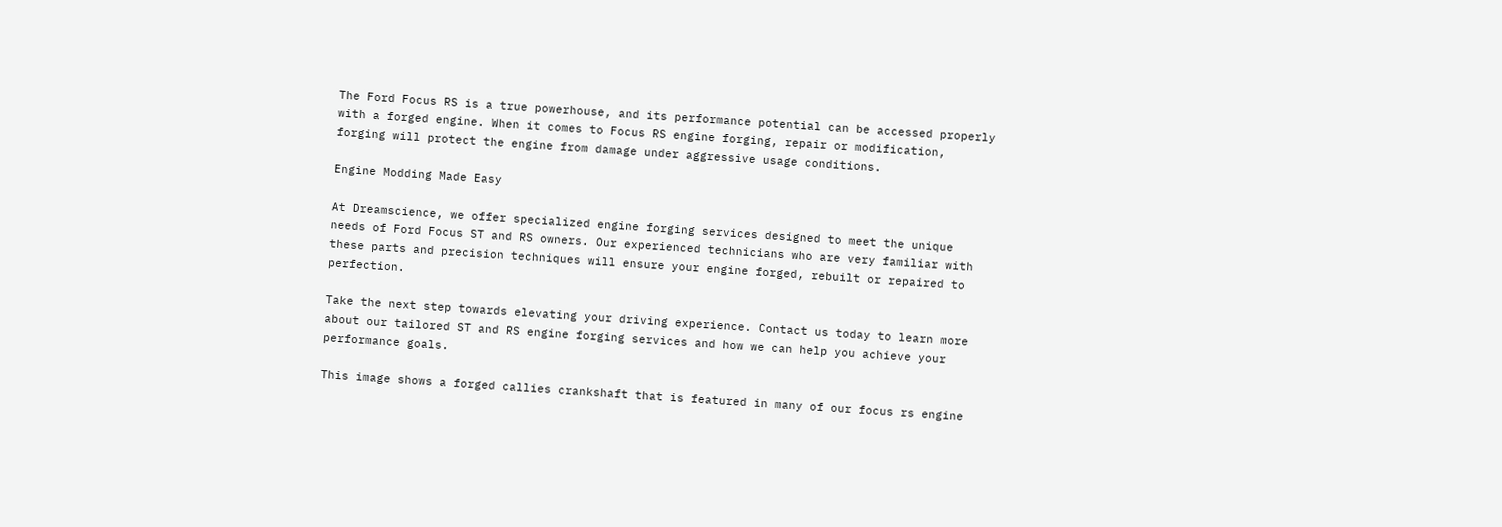The Ford Focus RS is a true powerhouse, and its performance potential can be accessed properly with a forged engine. When it comes to Focus RS engine forging, repair or modification, forging will protect the engine from damage under aggressive usage conditions.

Engine Modding Made Easy

At Dreamscience, we offer specialized engine forging services designed to meet the unique needs of Ford Focus ST and RS owners. Our experienced technicians who are very familiar with these parts and precision techniques will ensure your engine forged, rebuilt or repaired to perfection.

Take the next step towards elevating your driving experience. Contact us today to learn more about our tailored ST and RS engine forging services and how we can help you achieve your performance goals.

This image shows a forged callies crankshaft that is featured in many of our focus rs engine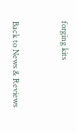forging kits


Back to News & Reviews